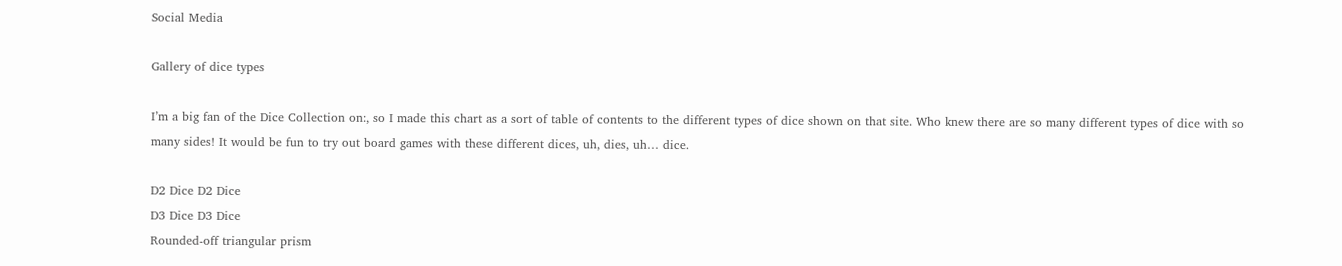Social Media

Gallery of dice types

I’m a big fan of the Dice Collection on:, so I made this chart as a sort of table of contents to the different types of dice shown on that site. Who knew there are so many different types of dice with so many sides! It would be fun to try out board games with these different dices, uh, dies, uh… dice.

D2 Dice D2 Dice
D3 Dice D3 Dice
Rounded-off triangular prism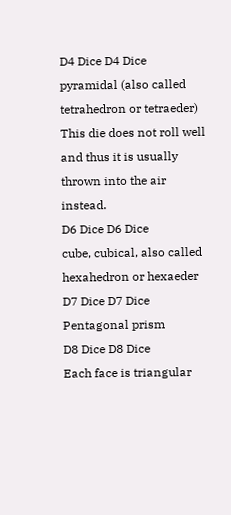D4 Dice D4 Dice
pyramidal (also called tetrahedron or tetraeder)
This die does not roll well and thus it is usually thrown into the air instead.
D6 Dice D6 Dice
cube, cubical, also called hexahedron or hexaeder
D7 Dice D7 Dice
Pentagonal prism
D8 Dice D8 Dice
Each face is triangular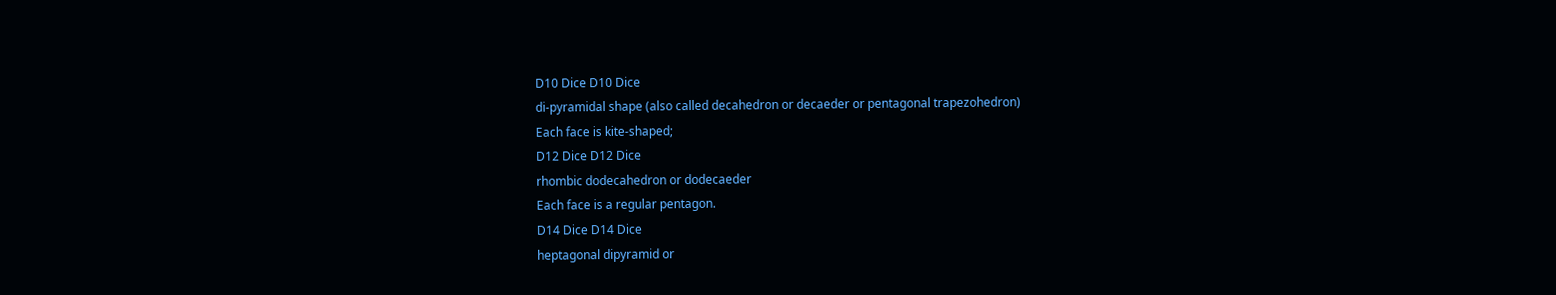D10 Dice D10 Dice
di-pyramidal shape (also called decahedron or decaeder or pentagonal trapezohedron)
Each face is kite-shaped;
D12 Dice D12 Dice
rhombic dodecahedron or dodecaeder
Each face is a regular pentagon.
D14 Dice D14 Dice
heptagonal dipyramid or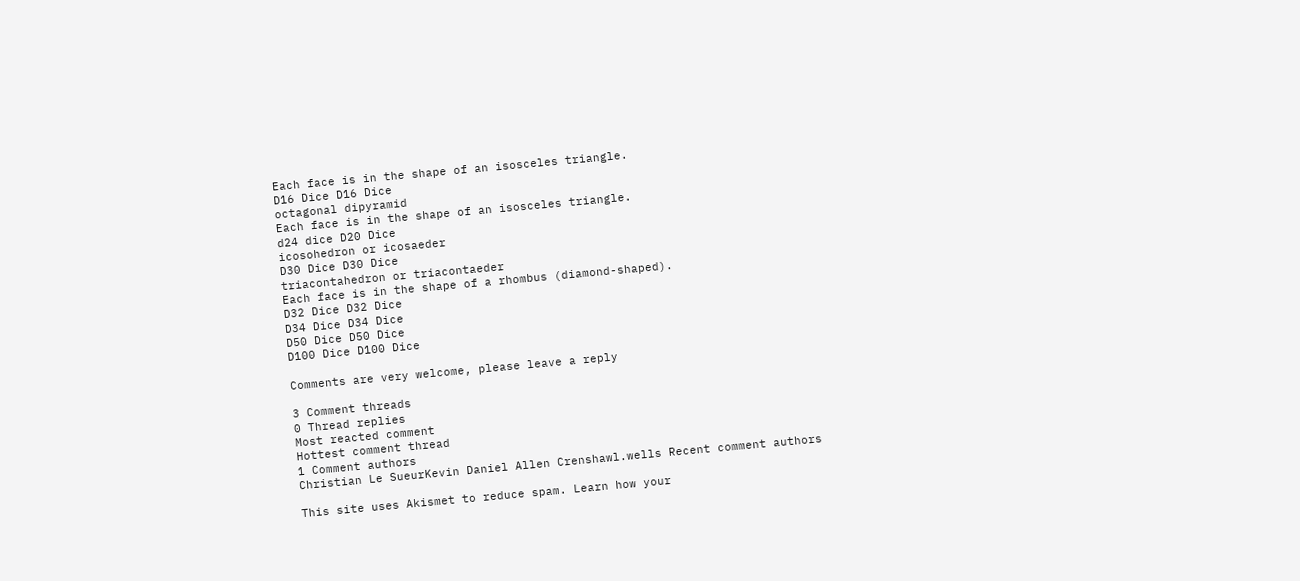Each face is in the shape of an isosceles triangle.
D16 Dice D16 Dice
octagonal dipyramid
Each face is in the shape of an isosceles triangle.
d24 dice D20 Dice
icosohedron or icosaeder
D30 Dice D30 Dice
triacontahedron or triacontaeder
Each face is in the shape of a rhombus (diamond-shaped).
D32 Dice D32 Dice
D34 Dice D34 Dice
D50 Dice D50 Dice
D100 Dice D100 Dice

Comments are very welcome, please leave a reply

3 Comment threads
0 Thread replies
Most reacted comment
Hottest comment thread
1 Comment authors
Christian Le SueurKevin Daniel Allen Crenshawl.wells Recent comment authors

This site uses Akismet to reduce spam. Learn how your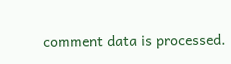comment data is processed.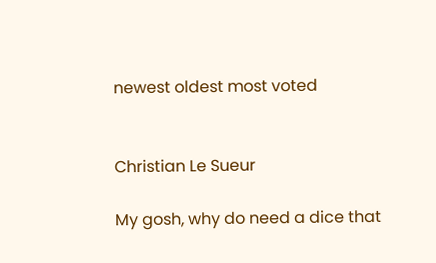newest oldest most voted


Christian Le Sueur

My gosh, why do need a dice that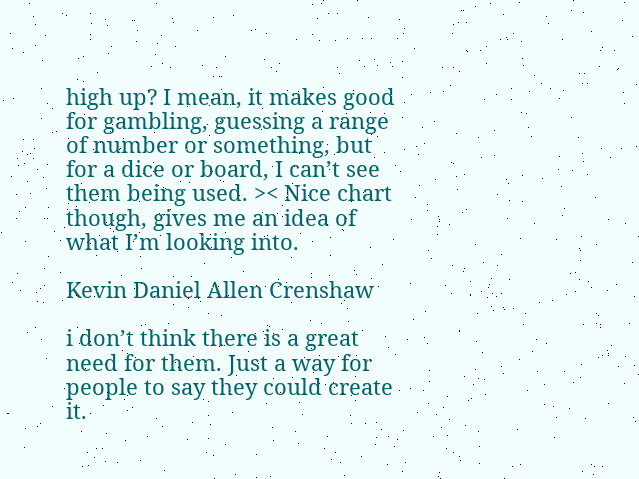high up? I mean, it makes good for gambling, guessing a range of number or something, but for a dice or board, I can’t see them being used. >< Nice chart though, gives me an idea of what I’m looking into.

Kevin Daniel Allen Crenshaw

i don’t think there is a great need for them. Just a way for people to say they could create it.